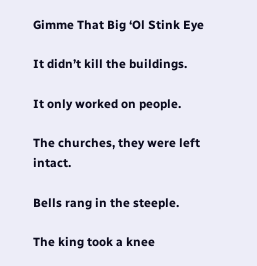Gimme That Big ‘Ol Stink Eye

It didn’t kill the buildings.

It only worked on people.

The churches, they were left intact.

Bells rang in the steeple.

The king took a knee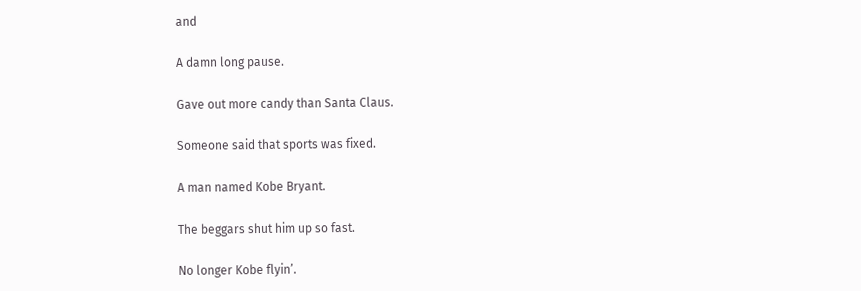and

A damn long pause.

Gave out more candy than Santa Claus.

Someone said that sports was fixed.

A man named Kobe Bryant.

The beggars shut him up so fast.

No longer Kobe flyin’.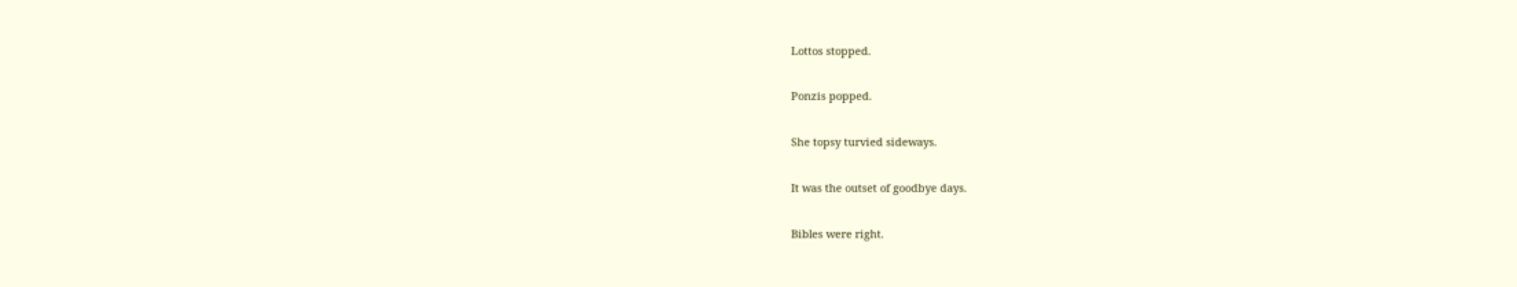Lottos stopped.

Ponzis popped.

She topsy turvied sideways.

It was the outset of goodbye days.

Bibles were right.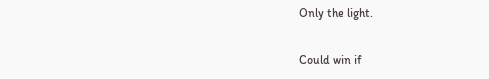Only the light.

Could win if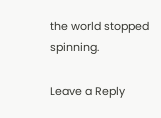the world stopped spinning.

Leave a Reply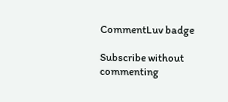CommentLuv badge

Subscribe without commenting